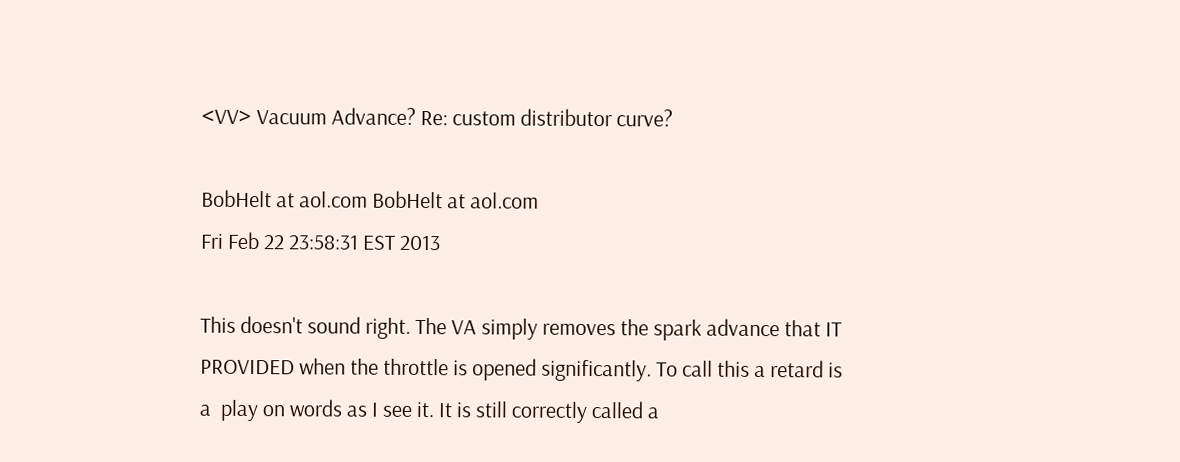<VV> Vacuum Advance? Re: custom distributor curve?

BobHelt at aol.com BobHelt at aol.com
Fri Feb 22 23:58:31 EST 2013

This doesn't sound right. The VA simply removes the spark advance that IT
PROVIDED when the throttle is opened significantly. To call this a retard is
a  play on words as I see it. It is still correctly called a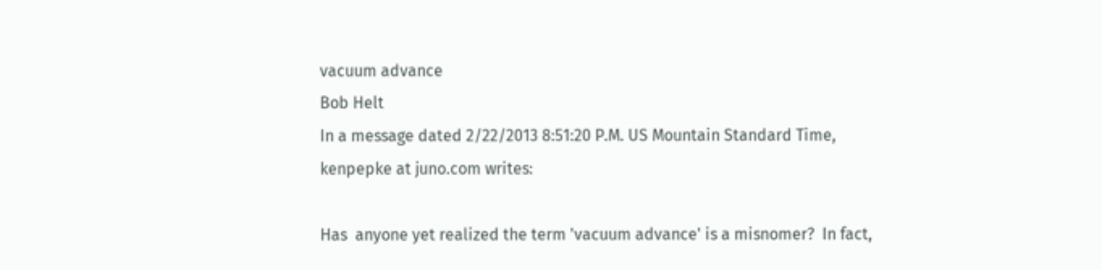vacuum advance
Bob Helt
In a message dated 2/22/2013 8:51:20 P.M. US Mountain Standard Time,
kenpepke at juno.com writes:

Has  anyone yet realized the term 'vacuum advance' is a misnomer?  In fact,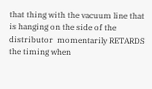that thing with the vacuum line that is hanging on the side of the
distributor  momentarily RETARDS the timing when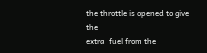the throttle is opened to give the
extra  fuel from the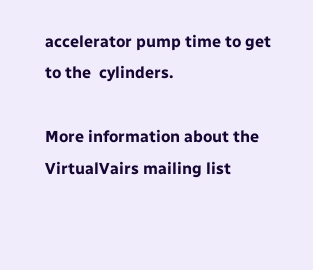accelerator pump time to get to the  cylinders.

More information about the VirtualVairs mailing list